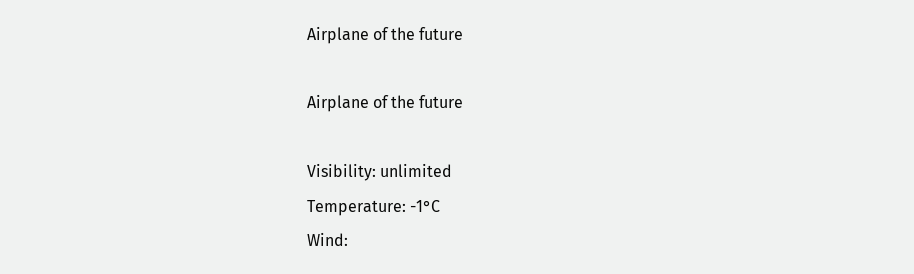Airplane of the future

Airplane of the future

Visibility: unlimited
Temperature: -1°C
Wind: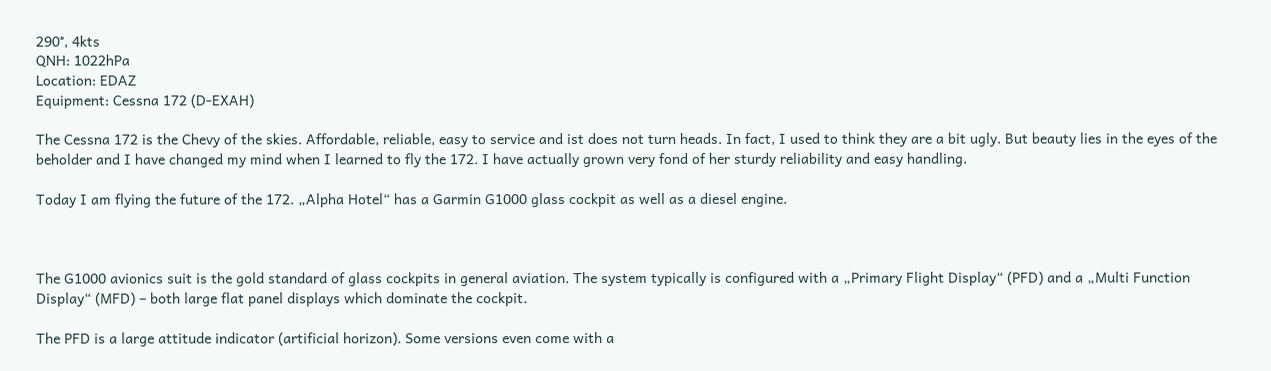290°, 4kts
QNH: 1022hPa
Location: EDAZ
Equipment: Cessna 172 (D-EXAH)

The Cessna 172 is the Chevy of the skies. Affordable, reliable, easy to service and ist does not turn heads. In fact, I used to think they are a bit ugly. But beauty lies in the eyes of the beholder and I have changed my mind when I learned to fly the 172. I have actually grown very fond of her sturdy reliability and easy handling.

Today I am flying the future of the 172. „Alpha Hotel“ has a Garmin G1000 glass cockpit as well as a diesel engine.



The G1000 avionics suit is the gold standard of glass cockpits in general aviation. The system typically is configured with a „Primary Flight Display“ (PFD) and a „Multi Function Display“ (MFD) – both large flat panel displays which dominate the cockpit.

The PFD is a large attitude indicator (artificial horizon). Some versions even come with a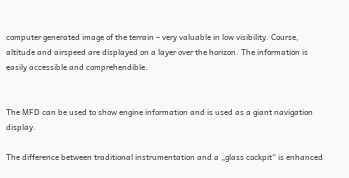computer generated image of the terrain – very valuable in low visibility. Course, altitude and airspeed are displayed on a layer over the horizon. The information is easily accessible and comprehendible.


The MFD can be used to show engine information and is used as a giant navigation display.

The difference between traditional instrumentation and a „glass cockpit“ is enhanced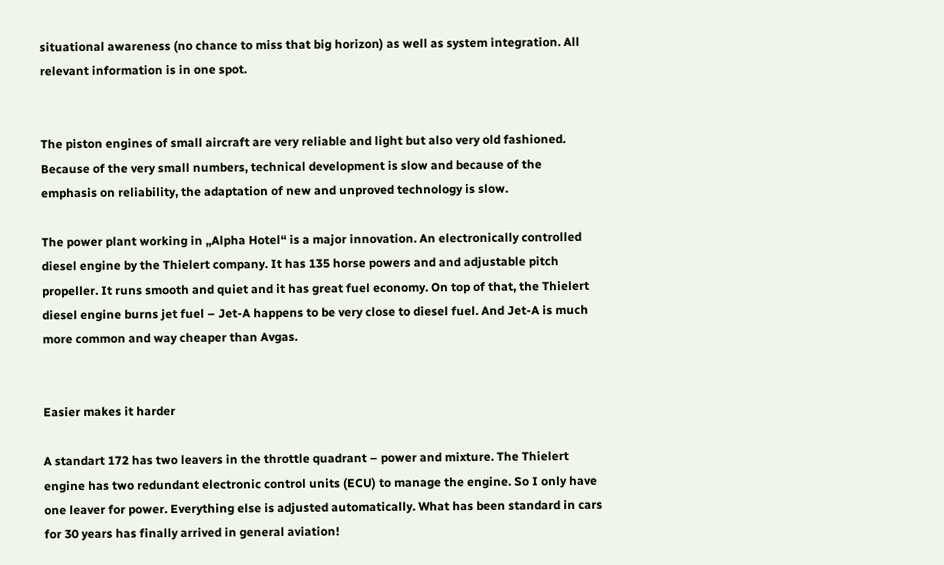situational awareness (no chance to miss that big horizon) as well as system integration. All relevant information is in one spot.


The piston engines of small aircraft are very reliable and light but also very old fashioned. Because of the very small numbers, technical development is slow and because of the emphasis on reliability, the adaptation of new and unproved technology is slow.

The power plant working in „Alpha Hotel“ is a major innovation. An electronically controlled diesel engine by the Thielert company. It has 135 horse powers and and adjustable pitch propeller. It runs smooth and quiet and it has great fuel economy. On top of that, the Thielert diesel engine burns jet fuel – Jet-A happens to be very close to diesel fuel. And Jet-A is much more common and way cheaper than Avgas.


Easier makes it harder

A standart 172 has two leavers in the throttle quadrant – power and mixture. The Thielert engine has two redundant electronic control units (ECU) to manage the engine. So I only have one leaver for power. Everything else is adjusted automatically. What has been standard in cars for 30 years has finally arrived in general aviation!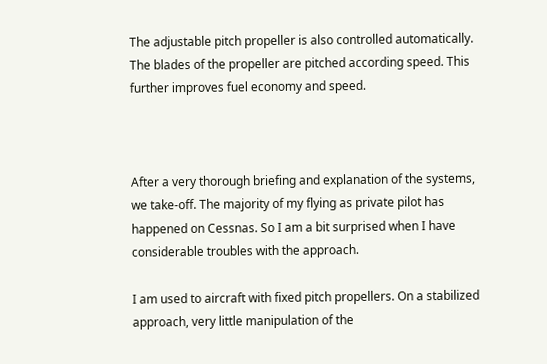The adjustable pitch propeller is also controlled automatically. The blades of the propeller are pitched according speed. This further improves fuel economy and speed.



After a very thorough briefing and explanation of the systems, we take-off. The majority of my flying as private pilot has happened on Cessnas. So I am a bit surprised when I have considerable troubles with the approach.

I am used to aircraft with fixed pitch propellers. On a stabilized approach, very little manipulation of the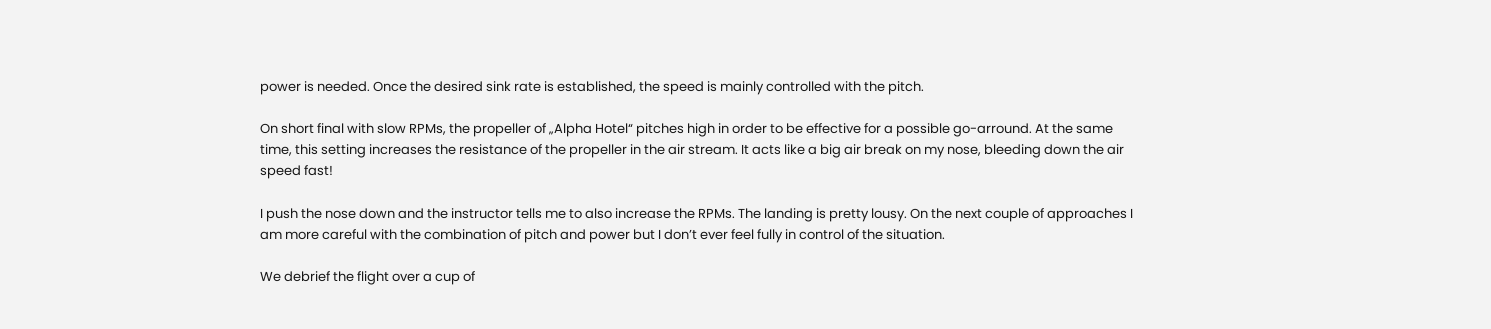power is needed. Once the desired sink rate is established, the speed is mainly controlled with the pitch.

On short final with slow RPMs, the propeller of „Alpha Hotel“ pitches high in order to be effective for a possible go-arround. At the same time, this setting increases the resistance of the propeller in the air stream. It acts like a big air break on my nose, bleeding down the air speed fast!

I push the nose down and the instructor tells me to also increase the RPMs. The landing is pretty lousy. On the next couple of approaches I am more careful with the combination of pitch and power but I don’t ever feel fully in control of the situation.

We debrief the flight over a cup of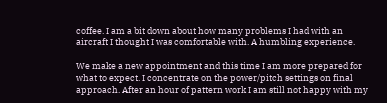coffee. I am a bit down about how many problems I had with an aircraft I thought I was comfortable with. A humbling experience.

We make a new appointment and this time I am more prepared for what to expect. I concentrate on the power/pitch settings on final approach. After an hour of pattern work I am still not happy with my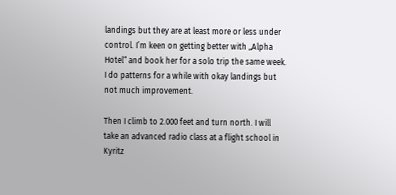landings but they are at least more or less under control. I’m keen on getting better with „Alpha Hotel“ and book her for a solo trip the same week. I do patterns for a while with okay landings but not much improvement.

Then I climb to 2.000 feet and turn north. I will take an advanced radio class at a flight school in Kyritz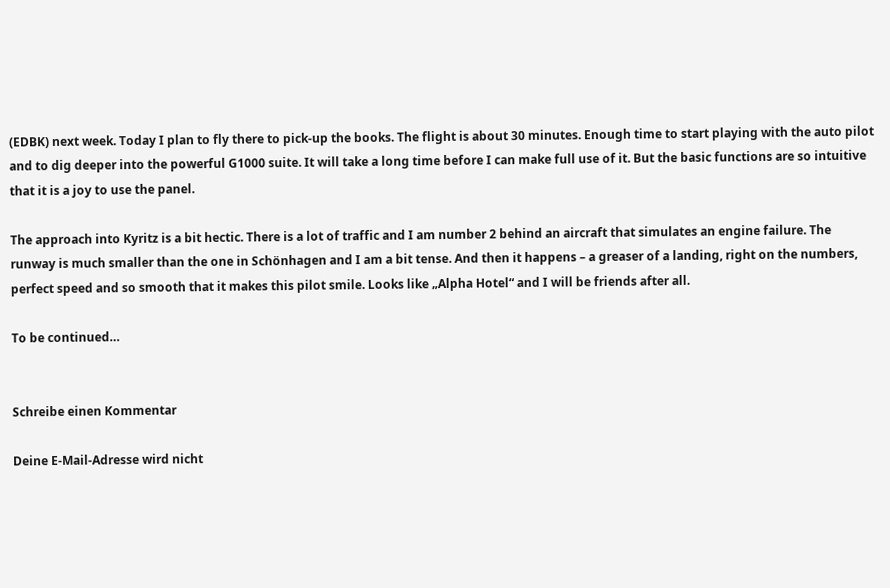(EDBK) next week. Today I plan to fly there to pick-up the books. The flight is about 30 minutes. Enough time to start playing with the auto pilot and to dig deeper into the powerful G1000 suite. It will take a long time before I can make full use of it. But the basic functions are so intuitive that it is a joy to use the panel.

The approach into Kyritz is a bit hectic. There is a lot of traffic and I am number 2 behind an aircraft that simulates an engine failure. The runway is much smaller than the one in Schönhagen and I am a bit tense. And then it happens – a greaser of a landing, right on the numbers, perfect speed and so smooth that it makes this pilot smile. Looks like „Alpha Hotel“ and I will be friends after all.

To be continued…


Schreibe einen Kommentar

Deine E-Mail-Adresse wird nicht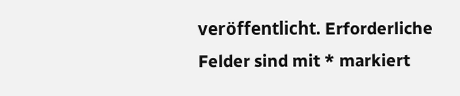veröffentlicht. Erforderliche Felder sind mit * markiert